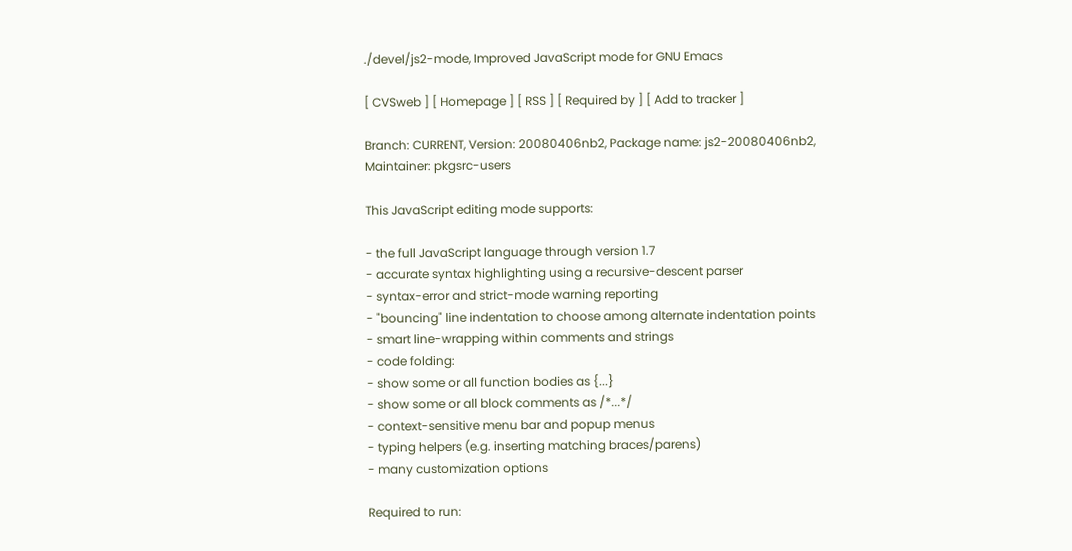./devel/js2-mode, Improved JavaScript mode for GNU Emacs

[ CVSweb ] [ Homepage ] [ RSS ] [ Required by ] [ Add to tracker ]

Branch: CURRENT, Version: 20080406nb2, Package name: js2-20080406nb2, Maintainer: pkgsrc-users

This JavaScript editing mode supports:

- the full JavaScript language through version 1.7
- accurate syntax highlighting using a recursive-descent parser
- syntax-error and strict-mode warning reporting
- "bouncing" line indentation to choose among alternate indentation points
- smart line-wrapping within comments and strings
- code folding:
- show some or all function bodies as {...}
- show some or all block comments as /*...*/
- context-sensitive menu bar and popup menus
- typing helpers (e.g. inserting matching braces/parens)
- many customization options

Required to run: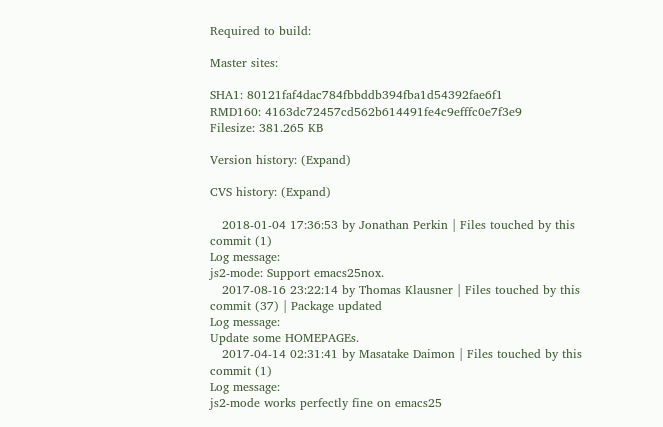Required to build:

Master sites:

SHA1: 80121faf4dac784fbbddb394fba1d54392fae6f1
RMD160: 4163dc72457cd562b614491fe4c9efffc0e7f3e9
Filesize: 381.265 KB

Version history: (Expand)

CVS history: (Expand)

   2018-01-04 17:36:53 by Jonathan Perkin | Files touched by this commit (1)
Log message:
js2-mode: Support emacs25nox.
   2017-08-16 23:22:14 by Thomas Klausner | Files touched by this commit (37) | Package updated
Log message:
Update some HOMEPAGEs.
   2017-04-14 02:31:41 by Masatake Daimon | Files touched by this commit (1)
Log message:
js2-mode works perfectly fine on emacs25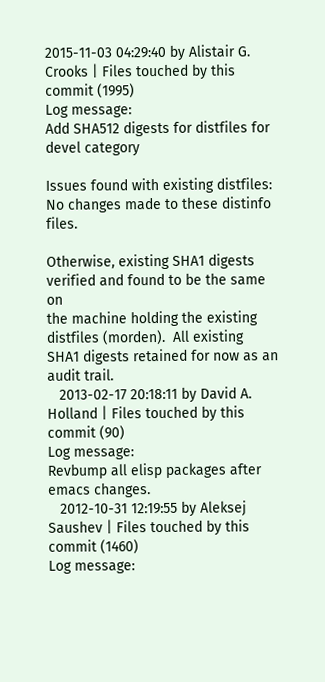2015-11-03 04:29:40 by Alistair G. Crooks | Files touched by this commit (1995)
Log message:
Add SHA512 digests for distfiles for devel category

Issues found with existing distfiles:
No changes made to these distinfo files.

Otherwise, existing SHA1 digests verified and found to be the same on
the machine holding the existing distfiles (morden).  All existing
SHA1 digests retained for now as an audit trail.
   2013-02-17 20:18:11 by David A. Holland | Files touched by this commit (90)
Log message:
Revbump all elisp packages after emacs changes.
   2012-10-31 12:19:55 by Aleksej Saushev | Files touched by this commit (1460)
Log message: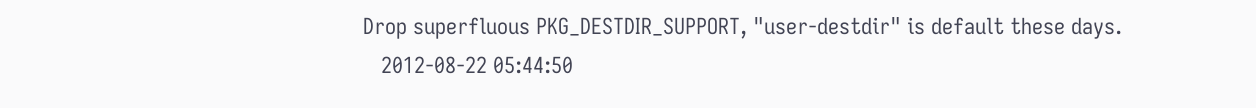Drop superfluous PKG_DESTDIR_SUPPORT, "user-destdir" is default these days.
   2012-08-22 05:44:50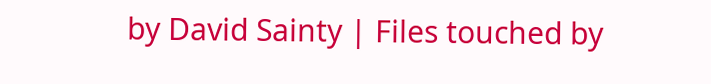by David Sainty | Files touched by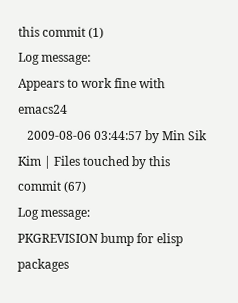this commit (1)
Log message:
Appears to work fine with emacs24
   2009-08-06 03:44:57 by Min Sik Kim | Files touched by this commit (67)
Log message:
PKGREVISION bump for elisp packages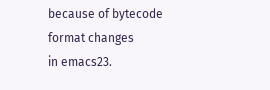because of bytecode format changes
in emacs23.